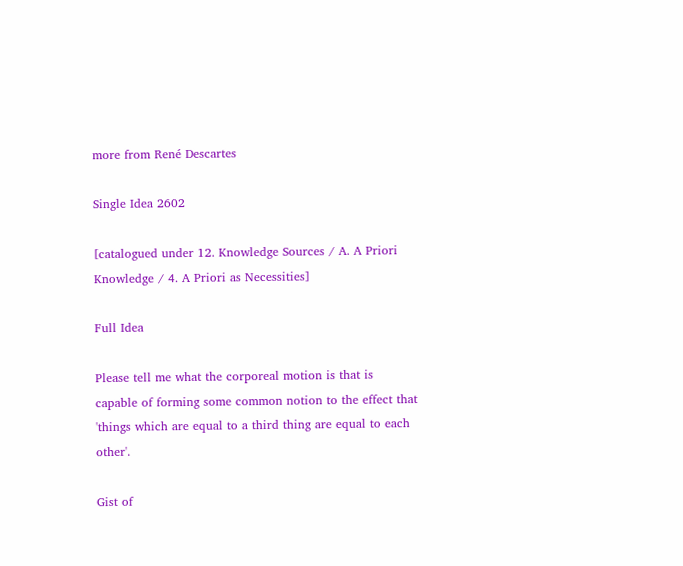more from René Descartes

Single Idea 2602

[catalogued under 12. Knowledge Sources / A. A Priori Knowledge / 4. A Priori as Necessities]

Full Idea

Please tell me what the corporeal motion is that is capable of forming some common notion to the effect that 'things which are equal to a third thing are equal to each other'.

Gist of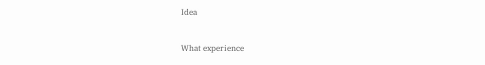Idea

What experience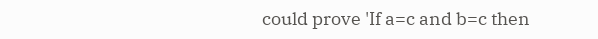could prove 'If a=c and b=c then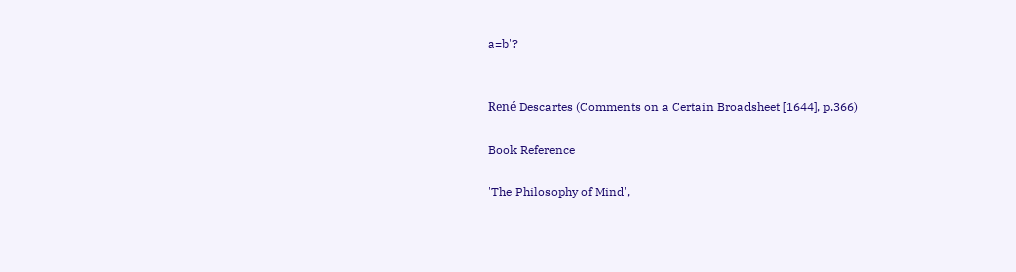a=b'?


René Descartes (Comments on a Certain Broadsheet [1644], p.366)

Book Reference

'The Philosophy of Mind',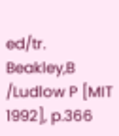ed/tr. Beakley,B /Ludlow P [MIT 1992], p.366